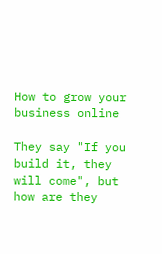How to grow your business online

They say "If you build it, they will come", but how are they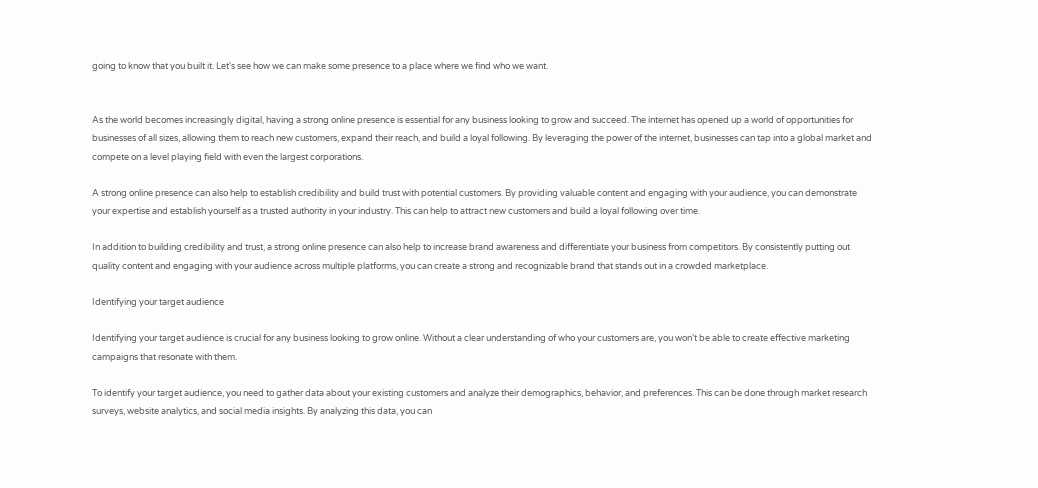going to know that you built it. Let's see how we can make some presence to a place where we find who we want.


As the world becomes increasingly digital, having a strong online presence is essential for any business looking to grow and succeed. The internet has opened up a world of opportunities for businesses of all sizes, allowing them to reach new customers, expand their reach, and build a loyal following. By leveraging the power of the internet, businesses can tap into a global market and compete on a level playing field with even the largest corporations.

A strong online presence can also help to establish credibility and build trust with potential customers. By providing valuable content and engaging with your audience, you can demonstrate your expertise and establish yourself as a trusted authority in your industry. This can help to attract new customers and build a loyal following over time.

In addition to building credibility and trust, a strong online presence can also help to increase brand awareness and differentiate your business from competitors. By consistently putting out quality content and engaging with your audience across multiple platforms, you can create a strong and recognizable brand that stands out in a crowded marketplace.

Identifying your target audience

Identifying your target audience is crucial for any business looking to grow online. Without a clear understanding of who your customers are, you won’t be able to create effective marketing campaigns that resonate with them.

To identify your target audience, you need to gather data about your existing customers and analyze their demographics, behavior, and preferences. This can be done through market research surveys, website analytics, and social media insights. By analyzing this data, you can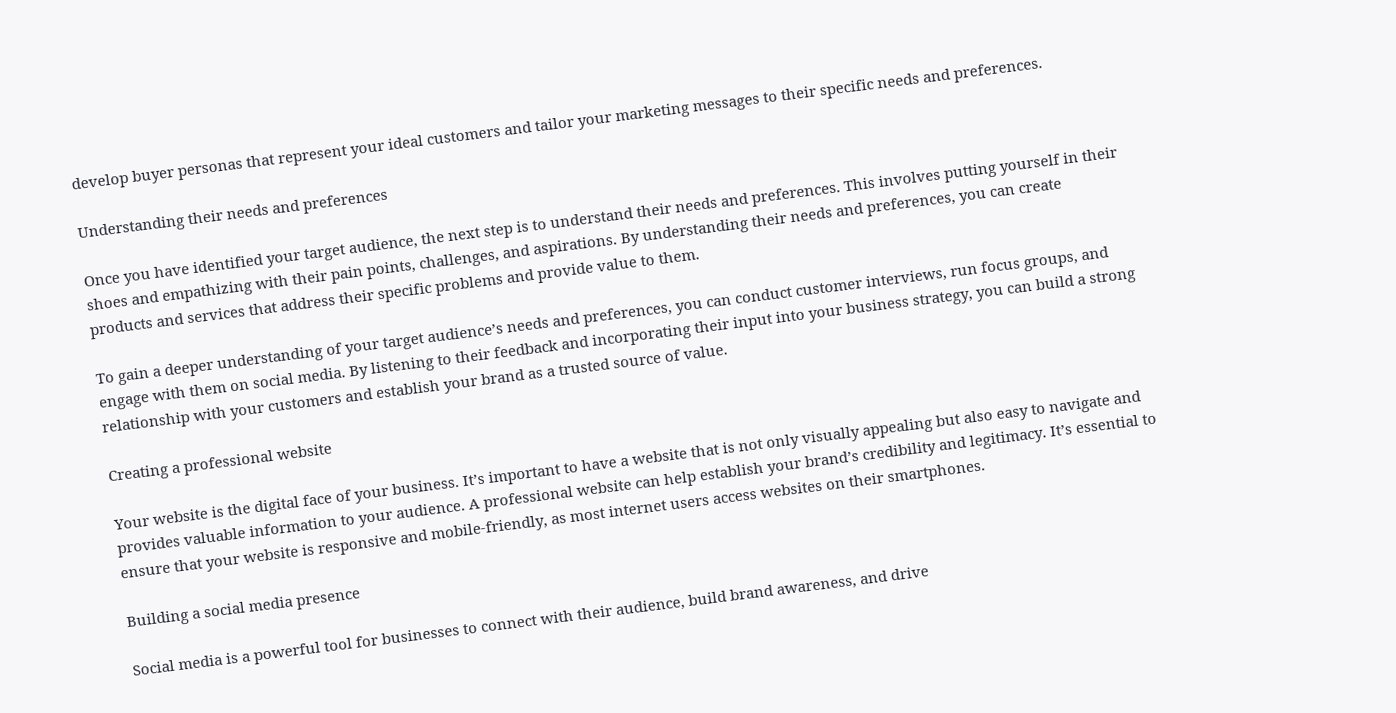develop buyer personas that represent your ideal customers and tailor your marketing messages to their specific needs and preferences.

Understanding their needs and preferences

Once you have identified your target audience, the next step is to understand their needs and preferences. This involves putting yourself in their shoes and empathizing with their pain points, challenges, and aspirations. By understanding their needs and preferences, you can create products and services that address their specific problems and provide value to them.

To gain a deeper understanding of your target audience’s needs and preferences, you can conduct customer interviews, run focus groups, and engage with them on social media. By listening to their feedback and incorporating their input into your business strategy, you can build a strong relationship with your customers and establish your brand as a trusted source of value.

Creating a professional website

Your website is the digital face of your business. It’s important to have a website that is not only visually appealing but also easy to navigate and provides valuable information to your audience. A professional website can help establish your brand’s credibility and legitimacy. It’s essential to ensure that your website is responsive and mobile-friendly, as most internet users access websites on their smartphones.

Building a social media presence

Social media is a powerful tool for businesses to connect with their audience, build brand awareness, and drive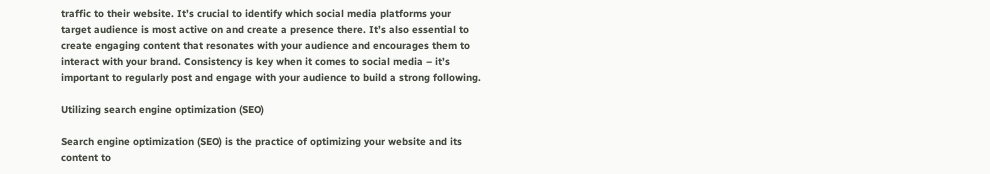traffic to their website. It’s crucial to identify which social media platforms your target audience is most active on and create a presence there. It’s also essential to create engaging content that resonates with your audience and encourages them to interact with your brand. Consistency is key when it comes to social media – it’s important to regularly post and engage with your audience to build a strong following.

Utilizing search engine optimization (SEO)

Search engine optimization (SEO) is the practice of optimizing your website and its content to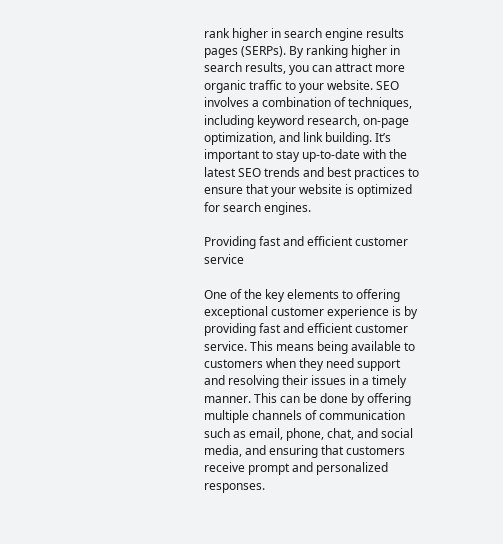rank higher in search engine results pages (SERPs). By ranking higher in search results, you can attract more organic traffic to your website. SEO involves a combination of techniques, including keyword research, on-page optimization, and link building. It’s important to stay up-to-date with the latest SEO trends and best practices to ensure that your website is optimized for search engines.

Providing fast and efficient customer service

One of the key elements to offering exceptional customer experience is by providing fast and efficient customer service. This means being available to customers when they need support and resolving their issues in a timely manner. This can be done by offering multiple channels of communication such as email, phone, chat, and social media, and ensuring that customers receive prompt and personalized responses.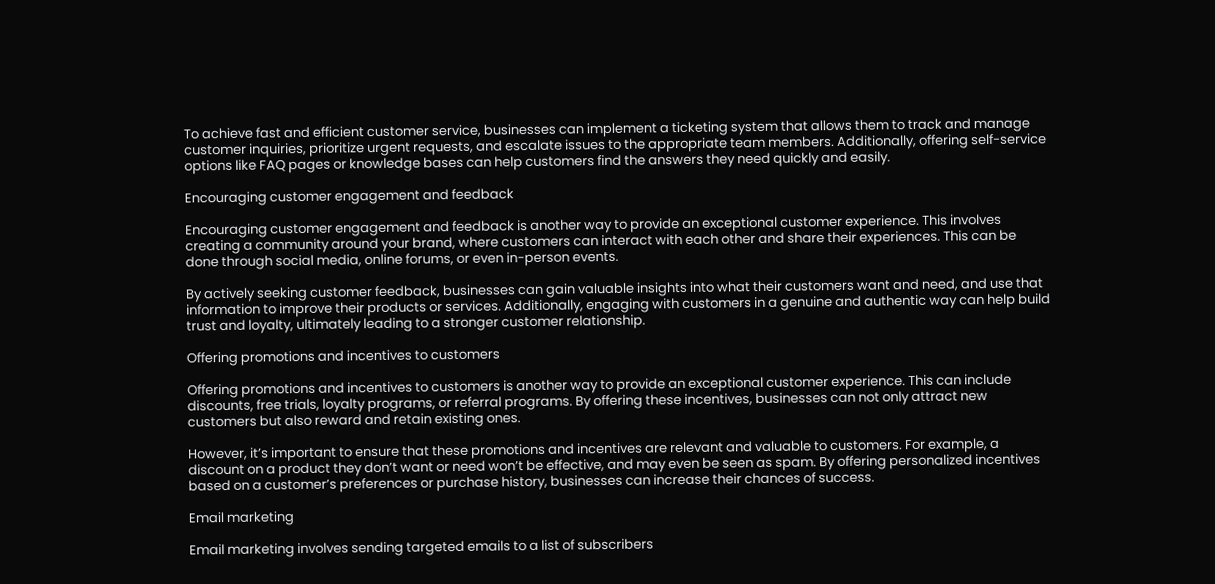To achieve fast and efficient customer service, businesses can implement a ticketing system that allows them to track and manage customer inquiries, prioritize urgent requests, and escalate issues to the appropriate team members. Additionally, offering self-service options like FAQ pages or knowledge bases can help customers find the answers they need quickly and easily.

Encouraging customer engagement and feedback

Encouraging customer engagement and feedback is another way to provide an exceptional customer experience. This involves creating a community around your brand, where customers can interact with each other and share their experiences. This can be done through social media, online forums, or even in-person events.

By actively seeking customer feedback, businesses can gain valuable insights into what their customers want and need, and use that information to improve their products or services. Additionally, engaging with customers in a genuine and authentic way can help build trust and loyalty, ultimately leading to a stronger customer relationship.

Offering promotions and incentives to customers

Offering promotions and incentives to customers is another way to provide an exceptional customer experience. This can include discounts, free trials, loyalty programs, or referral programs. By offering these incentives, businesses can not only attract new customers but also reward and retain existing ones.

However, it’s important to ensure that these promotions and incentives are relevant and valuable to customers. For example, a discount on a product they don’t want or need won’t be effective, and may even be seen as spam. By offering personalized incentives based on a customer’s preferences or purchase history, businesses can increase their chances of success.

Email marketing

Email marketing involves sending targeted emails to a list of subscribers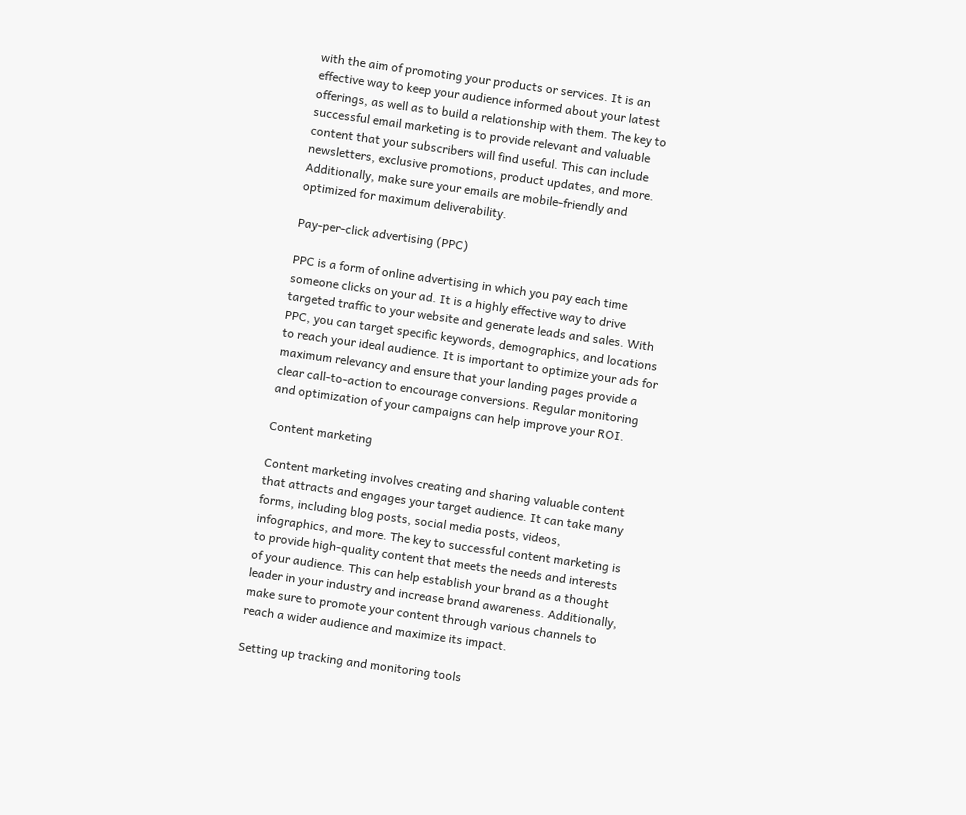with the aim of promoting your products or services. It is an effective way to keep your audience informed about your latest offerings, as well as to build a relationship with them. The key to successful email marketing is to provide relevant and valuable content that your subscribers will find useful. This can include newsletters, exclusive promotions, product updates, and more. Additionally, make sure your emails are mobile-friendly and optimized for maximum deliverability.

Pay-per-click advertising (PPC)

PPC is a form of online advertising in which you pay each time someone clicks on your ad. It is a highly effective way to drive targeted traffic to your website and generate leads and sales. With PPC, you can target specific keywords, demographics, and locations to reach your ideal audience. It is important to optimize your ads for maximum relevancy and ensure that your landing pages provide a clear call-to-action to encourage conversions. Regular monitoring and optimization of your campaigns can help improve your ROI.

Content marketing

Content marketing involves creating and sharing valuable content that attracts and engages your target audience. It can take many forms, including blog posts, social media posts, videos, infographics, and more. The key to successful content marketing is to provide high-quality content that meets the needs and interests of your audience. This can help establish your brand as a thought leader in your industry and increase brand awareness. Additionally, make sure to promote your content through various channels to reach a wider audience and maximize its impact.

Setting up tracking and monitoring tools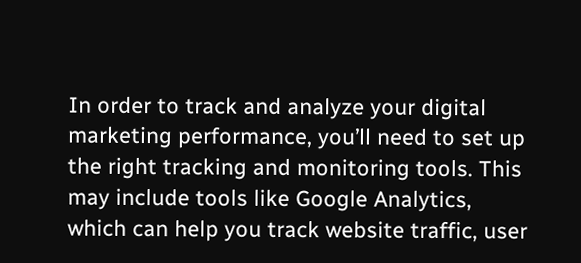In order to track and analyze your digital marketing performance, you’ll need to set up the right tracking and monitoring tools. This may include tools like Google Analytics, which can help you track website traffic, user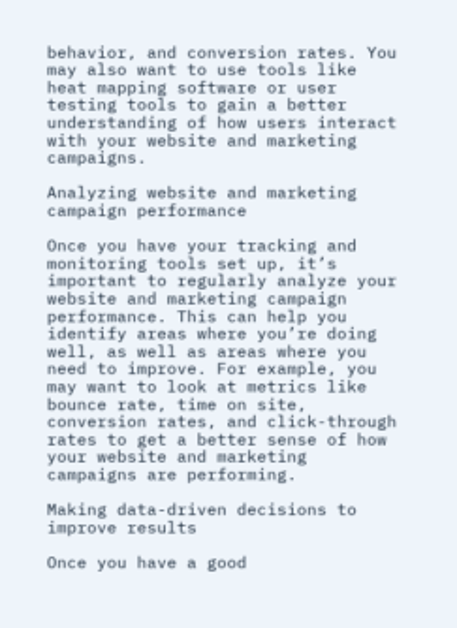behavior, and conversion rates. You may also want to use tools like heat mapping software or user testing tools to gain a better understanding of how users interact with your website and marketing campaigns.

Analyzing website and marketing campaign performance

Once you have your tracking and monitoring tools set up, it’s important to regularly analyze your website and marketing campaign performance. This can help you identify areas where you’re doing well, as well as areas where you need to improve. For example, you may want to look at metrics like bounce rate, time on site, conversion rates, and click-through rates to get a better sense of how your website and marketing campaigns are performing.

Making data-driven decisions to improve results

Once you have a good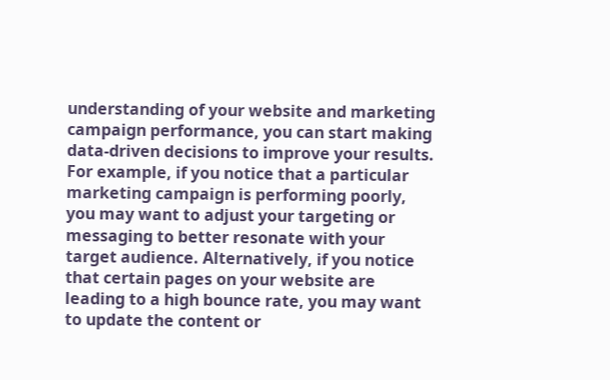understanding of your website and marketing campaign performance, you can start making data-driven decisions to improve your results. For example, if you notice that a particular marketing campaign is performing poorly, you may want to adjust your targeting or messaging to better resonate with your target audience. Alternatively, if you notice that certain pages on your website are leading to a high bounce rate, you may want to update the content or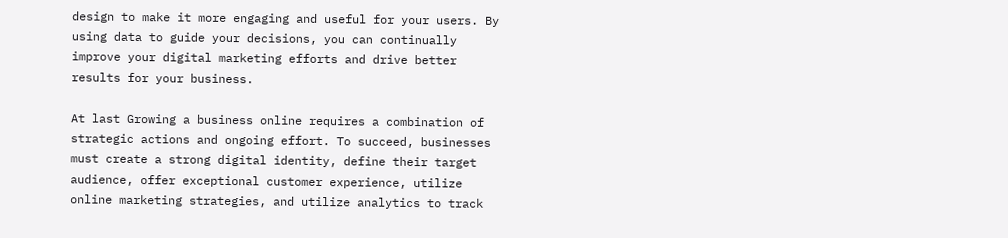design to make it more engaging and useful for your users. By using data to guide your decisions, you can continually improve your digital marketing efforts and drive better results for your business.

At last Growing a business online requires a combination of strategic actions and ongoing effort. To succeed, businesses must create a strong digital identity, define their target audience, offer exceptional customer experience, utilize online marketing strategies, and utilize analytics to track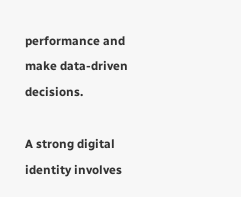performance and make data-driven decisions.

A strong digital identity involves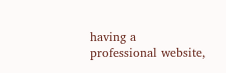having a professional website,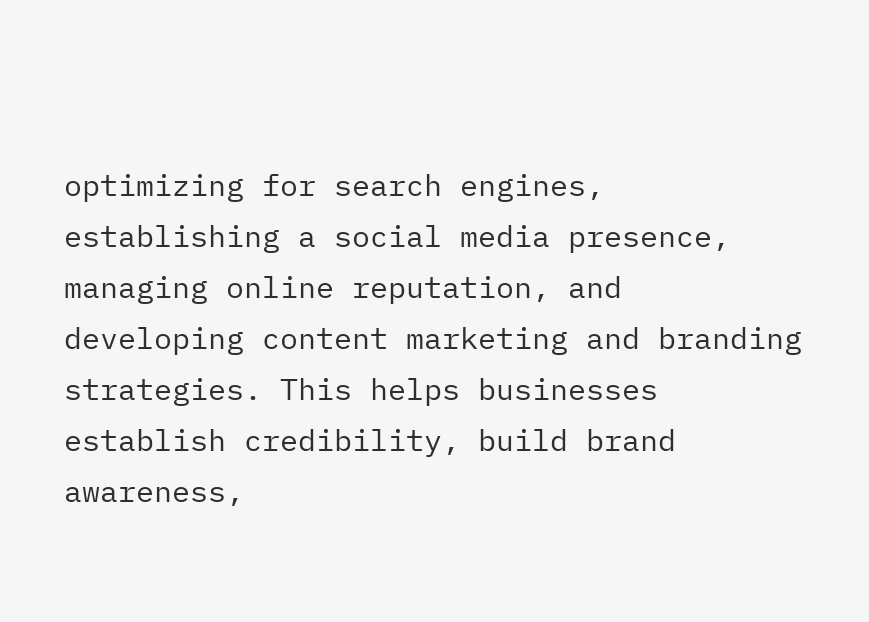optimizing for search engines, establishing a social media presence, managing online reputation, and developing content marketing and branding strategies. This helps businesses establish credibility, build brand awareness,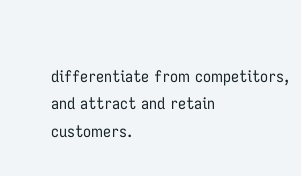differentiate from competitors, and attract and retain customers.